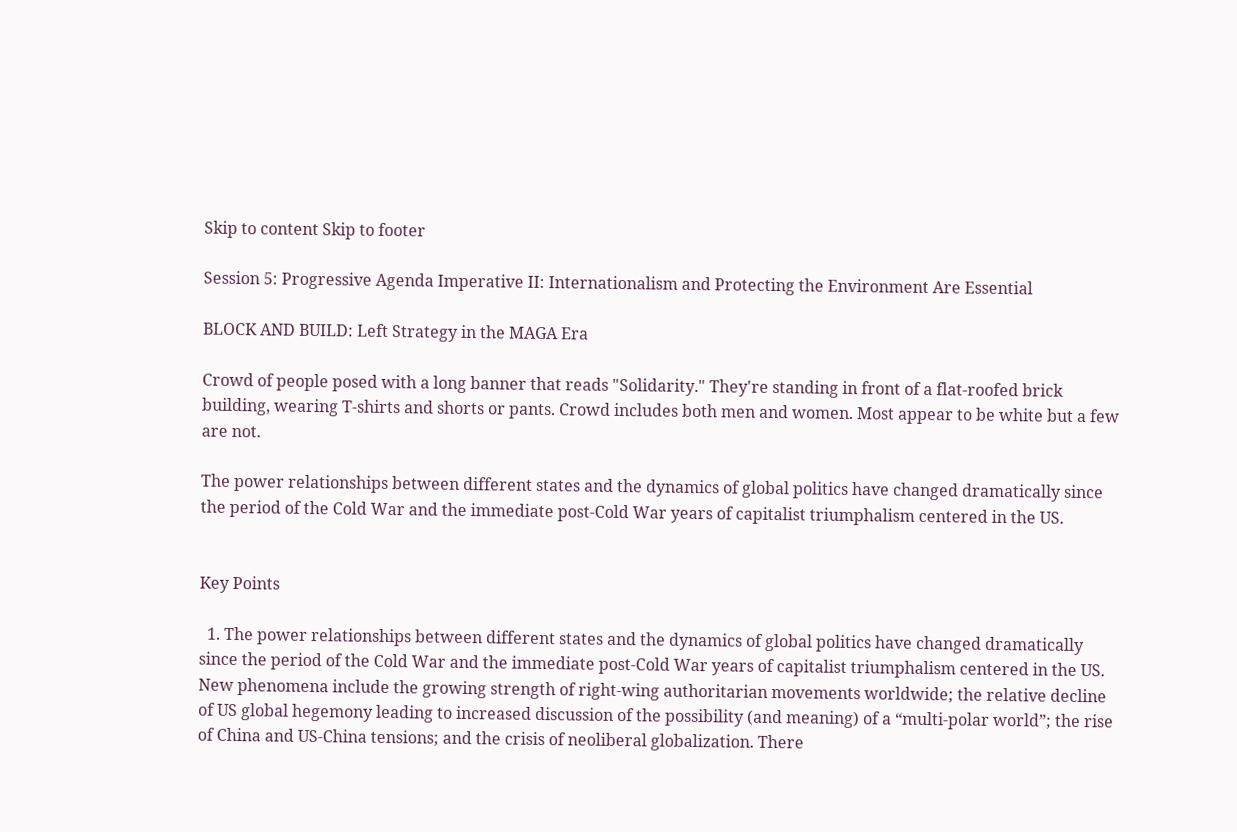Skip to content Skip to footer

Session 5: Progressive Agenda Imperative II: Internationalism and Protecting the Environment Are Essential

BLOCK AND BUILD: Left Strategy in the MAGA Era

Crowd of people posed with a long banner that reads "Solidarity." They're standing in front of a flat-roofed brick building, wearing T-shirts and shorts or pants. Crowd includes both men and women. Most appear to be white but a few are not.

The power relationships between different states and the dynamics of global politics have changed dramatically since the period of the Cold War and the immediate post-Cold War years of capitalist triumphalism centered in the US.


Key Points

  1. The power relationships between different states and the dynamics of global politics have changed dramatically since the period of the Cold War and the immediate post-Cold War years of capitalist triumphalism centered in the US. New phenomena include the growing strength of right-wing authoritarian movements worldwide; the relative decline of US global hegemony leading to increased discussion of the possibility (and meaning) of a “multi-polar world”; the rise of China and US-China tensions; and the crisis of neoliberal globalization. There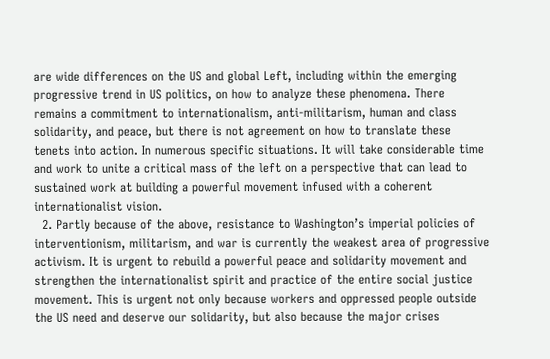are wide differences on the US and global Left, including within the emerging progressive trend in US politics, on how to analyze these phenomena. There remains a commitment to internationalism, anti-militarism, human and class solidarity, and peace, but there is not agreement on how to translate these tenets into action. In numerous specific situations. It will take considerable time and work to unite a critical mass of the left on a perspective that can lead to sustained work at building a powerful movement infused with a coherent internationalist vision.
  2. Partly because of the above, resistance to Washington’s imperial policies of interventionism, militarism, and war is currently the weakest area of progressive activism. It is urgent to rebuild a powerful peace and solidarity movement and strengthen the internationalist spirit and practice of the entire social justice movement. This is urgent not only because workers and oppressed people outside the US need and deserve our solidarity, but also because the major crises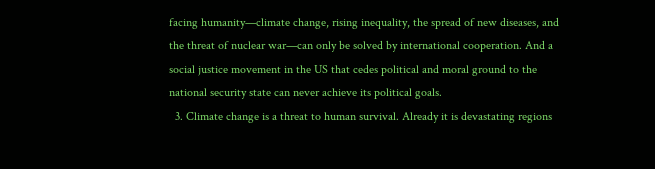facing humanity—climate change, rising inequality, the spread of new diseases, and the threat of nuclear war—can only be solved by international cooperation. And a social justice movement in the US that cedes political and moral ground to the national security state can never achieve its political goals.
  3. Climate change is a threat to human survival. Already it is devastating regions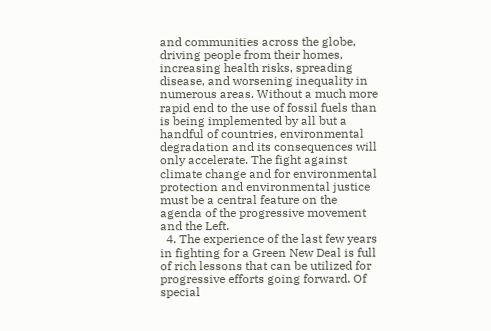and communities across the globe, driving people from their homes, increasing health risks, spreading disease, and worsening inequality in numerous areas. Without a much more rapid end to the use of fossil fuels than is being implemented by all but a handful of countries, environmental degradation and its consequences will only accelerate. The fight against climate change and for environmental protection and environmental justice must be a central feature on the agenda of the progressive movement and the Left.
  4. The experience of the last few years in fighting for a Green New Deal is full of rich lessons that can be utilized for progressive efforts going forward. Of special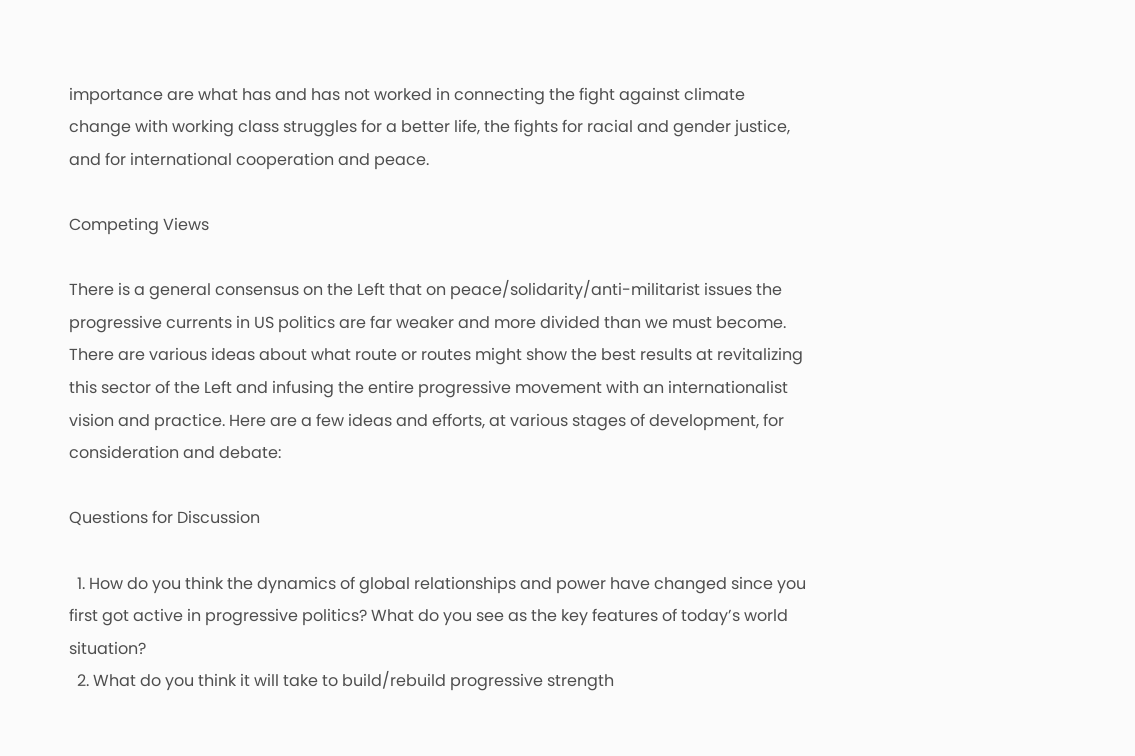importance are what has and has not worked in connecting the fight against climate change with working class struggles for a better life, the fights for racial and gender justice, and for international cooperation and peace.

Competing Views

There is a general consensus on the Left that on peace/solidarity/anti-militarist issues the progressive currents in US politics are far weaker and more divided than we must become. There are various ideas about what route or routes might show the best results at revitalizing this sector of the Left and infusing the entire progressive movement with an internationalist vision and practice. Here are a few ideas and efforts, at various stages of development, for consideration and debate:

Questions for Discussion

  1. How do you think the dynamics of global relationships and power have changed since you first got active in progressive politics? What do you see as the key features of today’s world situation?
  2. What do you think it will take to build/rebuild progressive strength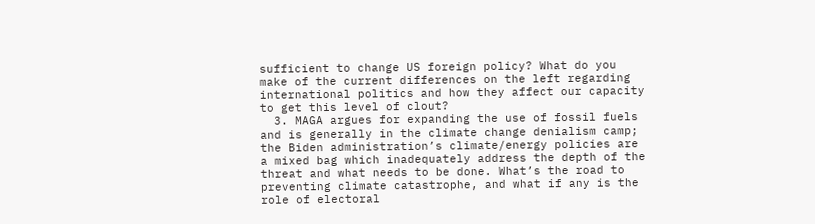sufficient to change US foreign policy? What do you make of the current differences on the left regarding international politics and how they affect our capacity to get this level of clout?
  3. MAGA argues for expanding the use of fossil fuels and is generally in the climate change denialism camp; the Biden administration’s climate/energy policies are a mixed bag which inadequately address the depth of the threat and what needs to be done. What’s the road to preventing climate catastrophe, and what if any is the role of electoral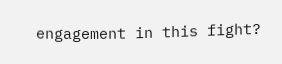engagement in this fight?